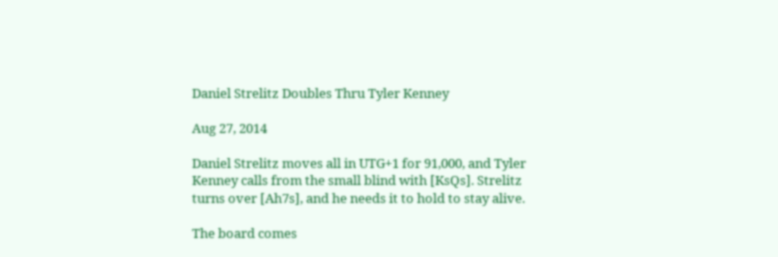Daniel Strelitz Doubles Thru Tyler Kenney

Aug 27, 2014

Daniel Strelitz moves all in UTG+1 for 91,000, and Tyler Kenney calls from the small blind with [KsQs]. Strelitz turns over [Ah7s], and he needs it to hold to stay alive.

The board comes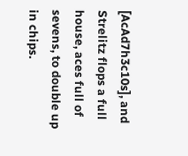[AcAd7h3c10s], and Strelitz flops a full house, aces full of sevens, to double up in chips.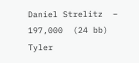Daniel Strelitz  –  197,000  (24 bb)
Tyler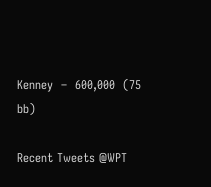Kenney  –  600,000  (75 bb)

Recent Tweets @WPT